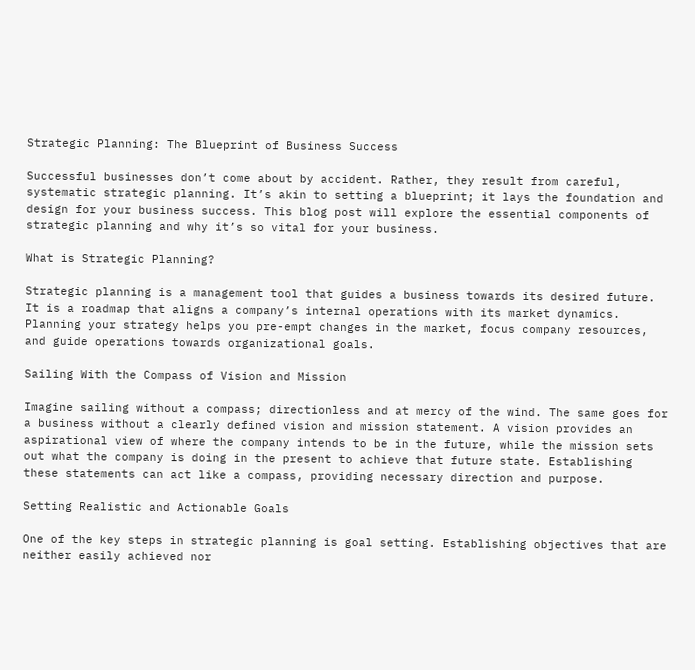Strategic Planning: The Blueprint of Business Success

Successful businesses don’t come about by accident. Rather, they result from careful, systematic strategic planning. It’s akin to setting a blueprint; it lays the foundation and design for your business success. This blog post will explore the essential components of strategic planning and why it’s so vital for your business.

What is Strategic Planning?

Strategic planning is a management tool that guides a business towards its desired future. It is a roadmap that aligns a company’s internal operations with its market dynamics. Planning your strategy helps you pre-empt changes in the market, focus company resources, and guide operations towards organizational goals.

Sailing With the Compass of Vision and Mission

Imagine sailing without a compass; directionless and at mercy of the wind. The same goes for a business without a clearly defined vision and mission statement. A vision provides an aspirational view of where the company intends to be in the future, while the mission sets out what the company is doing in the present to achieve that future state. Establishing these statements can act like a compass, providing necessary direction and purpose.

Setting Realistic and Actionable Goals

One of the key steps in strategic planning is goal setting. Establishing objectives that are neither easily achieved nor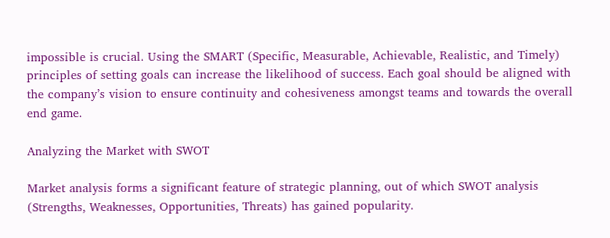impossible is crucial. Using the SMART (Specific, Measurable, Achievable, Realistic, and Timely) principles of setting goals can increase the likelihood of success. Each goal should be aligned with the company’s vision to ensure continuity and cohesiveness amongst teams and towards the overall end game.

Analyzing the Market with SWOT

Market analysis forms a significant feature of strategic planning, out of which SWOT analysis (Strengths, Weaknesses, Opportunities, Threats) has gained popularity.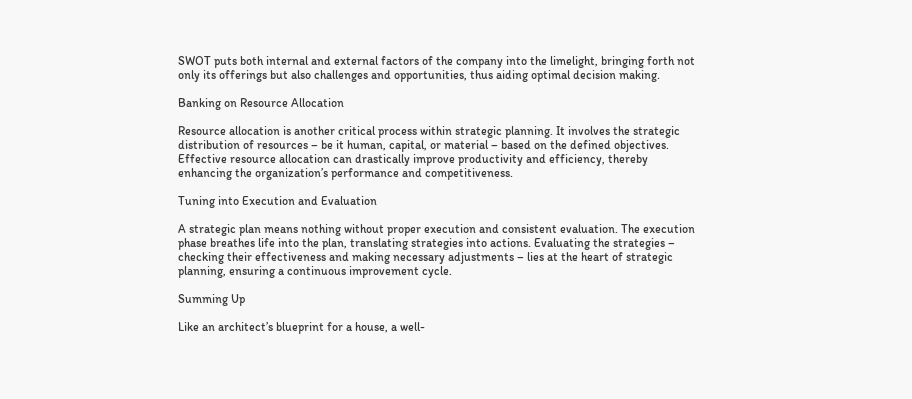SWOT puts both internal and external factors of the company into the limelight, bringing forth not only its offerings but also challenges and opportunities, thus aiding optimal decision making.

Banking on Resource Allocation

Resource allocation is another critical process within strategic planning. It involves the strategic distribution of resources – be it human, capital, or material – based on the defined objectives. Effective resource allocation can drastically improve productivity and efficiency, thereby enhancing the organization’s performance and competitiveness.

Tuning into Execution and Evaluation

A strategic plan means nothing without proper execution and consistent evaluation. The execution phase breathes life into the plan, translating strategies into actions. Evaluating the strategies – checking their effectiveness and making necessary adjustments – lies at the heart of strategic planning, ensuring a continuous improvement cycle.

Summing Up

Like an architect’s blueprint for a house, a well-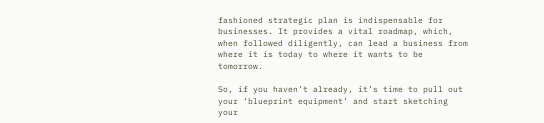fashioned strategic plan is indispensable for businesses. It provides a vital roadmap, which, when followed diligently, can lead a business from where it is today to where it wants to be tomorrow.

So, if you haven’t already, it’s time to pull out your ‘blueprint equipment’ and start sketching your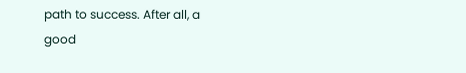path to success. After all, a good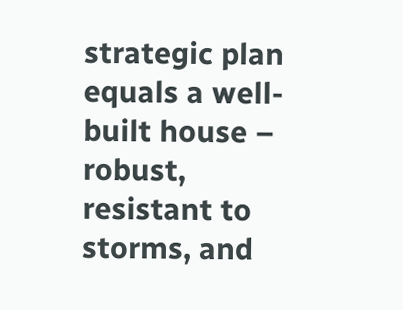strategic plan equals a well-built house – robust, resistant to storms, and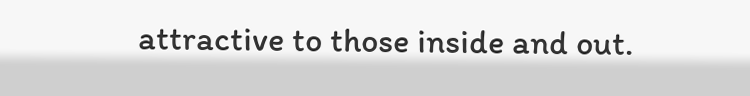attractive to those inside and out.